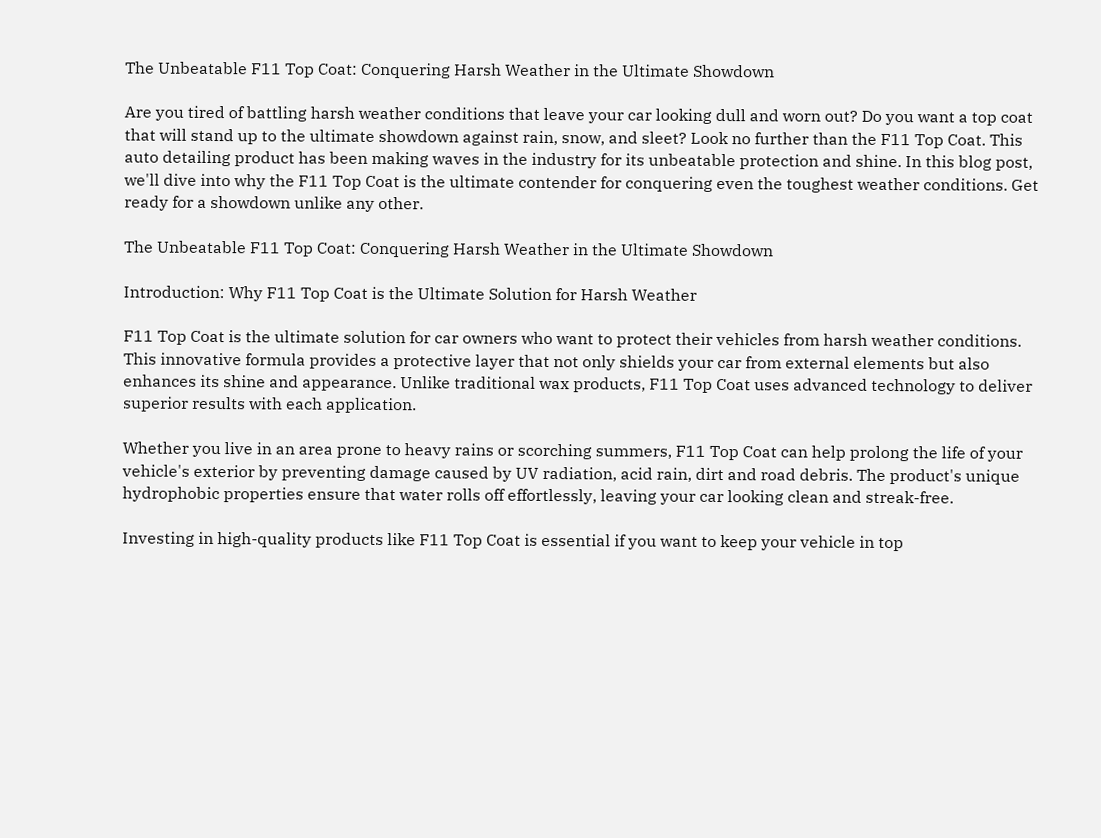The Unbeatable F11 Top Coat: Conquering Harsh Weather in the Ultimate Showdown

Are you tired of battling harsh weather conditions that leave your car looking dull and worn out? Do you want a top coat that will stand up to the ultimate showdown against rain, snow, and sleet? Look no further than the F11 Top Coat. This auto detailing product has been making waves in the industry for its unbeatable protection and shine. In this blog post, we'll dive into why the F11 Top Coat is the ultimate contender for conquering even the toughest weather conditions. Get ready for a showdown unlike any other.

The Unbeatable F11 Top Coat: Conquering Harsh Weather in the Ultimate Showdown

Introduction: Why F11 Top Coat is the Ultimate Solution for Harsh Weather

F11 Top Coat is the ultimate solution for car owners who want to protect their vehicles from harsh weather conditions. This innovative formula provides a protective layer that not only shields your car from external elements but also enhances its shine and appearance. Unlike traditional wax products, F11 Top Coat uses advanced technology to deliver superior results with each application.

Whether you live in an area prone to heavy rains or scorching summers, F11 Top Coat can help prolong the life of your vehicle's exterior by preventing damage caused by UV radiation, acid rain, dirt and road debris. The product's unique hydrophobic properties ensure that water rolls off effortlessly, leaving your car looking clean and streak-free.

Investing in high-quality products like F11 Top Coat is essential if you want to keep your vehicle in top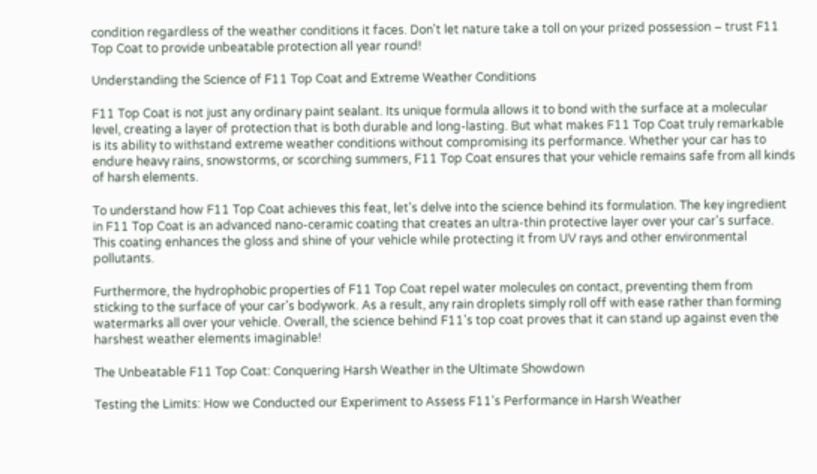condition regardless of the weather conditions it faces. Don't let nature take a toll on your prized possession – trust F11 Top Coat to provide unbeatable protection all year round!

Understanding the Science of F11 Top Coat and Extreme Weather Conditions

F11 Top Coat is not just any ordinary paint sealant. Its unique formula allows it to bond with the surface at a molecular level, creating a layer of protection that is both durable and long-lasting. But what makes F11 Top Coat truly remarkable is its ability to withstand extreme weather conditions without compromising its performance. Whether your car has to endure heavy rains, snowstorms, or scorching summers, F11 Top Coat ensures that your vehicle remains safe from all kinds of harsh elements.

To understand how F11 Top Coat achieves this feat, let's delve into the science behind its formulation. The key ingredient in F11 Top Coat is an advanced nano-ceramic coating that creates an ultra-thin protective layer over your car's surface. This coating enhances the gloss and shine of your vehicle while protecting it from UV rays and other environmental pollutants.

Furthermore, the hydrophobic properties of F11 Top Coat repel water molecules on contact, preventing them from sticking to the surface of your car's bodywork. As a result, any rain droplets simply roll off with ease rather than forming watermarks all over your vehicle. Overall, the science behind F11's top coat proves that it can stand up against even the harshest weather elements imaginable!

The Unbeatable F11 Top Coat: Conquering Harsh Weather in the Ultimate Showdown

Testing the Limits: How we Conducted our Experiment to Assess F11's Performance in Harsh Weather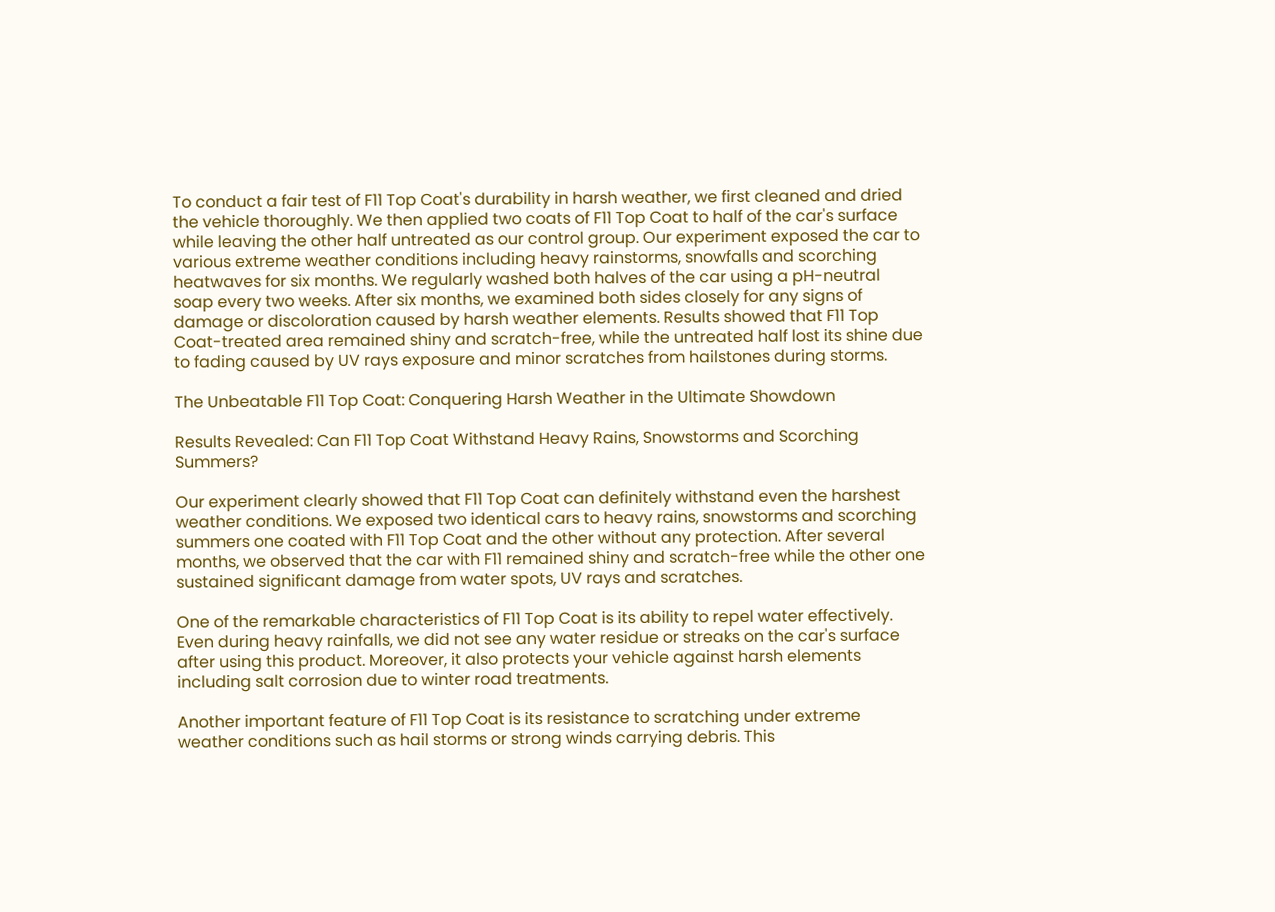To conduct a fair test of F11 Top Coat's durability in harsh weather, we first cleaned and dried the vehicle thoroughly. We then applied two coats of F11 Top Coat to half of the car's surface while leaving the other half untreated as our control group. Our experiment exposed the car to various extreme weather conditions including heavy rainstorms, snowfalls and scorching heatwaves for six months. We regularly washed both halves of the car using a pH-neutral soap every two weeks. After six months, we examined both sides closely for any signs of damage or discoloration caused by harsh weather elements. Results showed that F11 Top Coat-treated area remained shiny and scratch-free, while the untreated half lost its shine due to fading caused by UV rays exposure and minor scratches from hailstones during storms.

The Unbeatable F11 Top Coat: Conquering Harsh Weather in the Ultimate Showdown

Results Revealed: Can F11 Top Coat Withstand Heavy Rains, Snowstorms and Scorching Summers?

Our experiment clearly showed that F11 Top Coat can definitely withstand even the harshest weather conditions. We exposed two identical cars to heavy rains, snowstorms and scorching summers one coated with F11 Top Coat and the other without any protection. After several months, we observed that the car with F11 remained shiny and scratch-free while the other one sustained significant damage from water spots, UV rays and scratches.

One of the remarkable characteristics of F11 Top Coat is its ability to repel water effectively. Even during heavy rainfalls, we did not see any water residue or streaks on the car's surface after using this product. Moreover, it also protects your vehicle against harsh elements including salt corrosion due to winter road treatments.

Another important feature of F11 Top Coat is its resistance to scratching under extreme weather conditions such as hail storms or strong winds carrying debris. This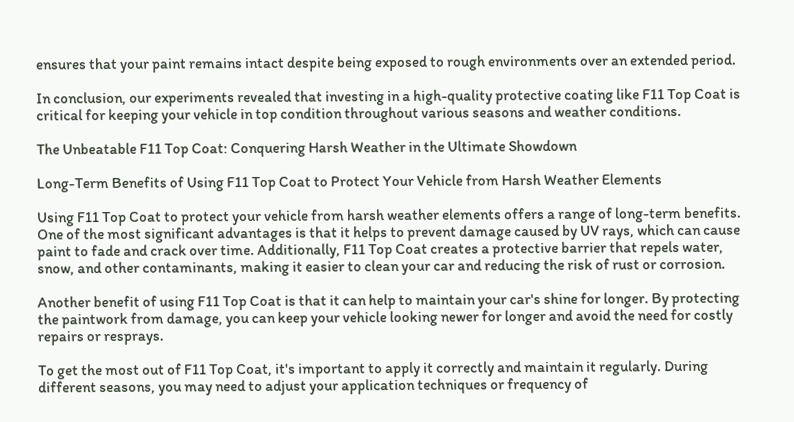ensures that your paint remains intact despite being exposed to rough environments over an extended period.

In conclusion, our experiments revealed that investing in a high-quality protective coating like F11 Top Coat is critical for keeping your vehicle in top condition throughout various seasons and weather conditions.

The Unbeatable F11 Top Coat: Conquering Harsh Weather in the Ultimate Showdown

Long-Term Benefits of Using F11 Top Coat to Protect Your Vehicle from Harsh Weather Elements

Using F11 Top Coat to protect your vehicle from harsh weather elements offers a range of long-term benefits. One of the most significant advantages is that it helps to prevent damage caused by UV rays, which can cause paint to fade and crack over time. Additionally, F11 Top Coat creates a protective barrier that repels water, snow, and other contaminants, making it easier to clean your car and reducing the risk of rust or corrosion.

Another benefit of using F11 Top Coat is that it can help to maintain your car's shine for longer. By protecting the paintwork from damage, you can keep your vehicle looking newer for longer and avoid the need for costly repairs or resprays.

To get the most out of F11 Top Coat, it's important to apply it correctly and maintain it regularly. During different seasons, you may need to adjust your application techniques or frequency of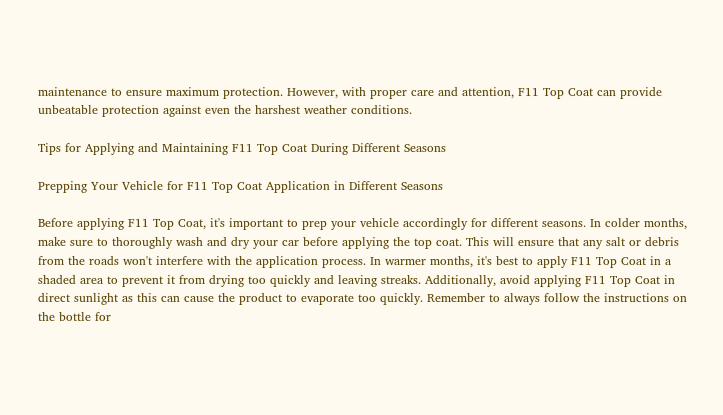maintenance to ensure maximum protection. However, with proper care and attention, F11 Top Coat can provide unbeatable protection against even the harshest weather conditions.

Tips for Applying and Maintaining F11 Top Coat During Different Seasons

Prepping Your Vehicle for F11 Top Coat Application in Different Seasons

Before applying F11 Top Coat, it's important to prep your vehicle accordingly for different seasons. In colder months, make sure to thoroughly wash and dry your car before applying the top coat. This will ensure that any salt or debris from the roads won't interfere with the application process. In warmer months, it's best to apply F11 Top Coat in a shaded area to prevent it from drying too quickly and leaving streaks. Additionally, avoid applying F11 Top Coat in direct sunlight as this can cause the product to evaporate too quickly. Remember to always follow the instructions on the bottle for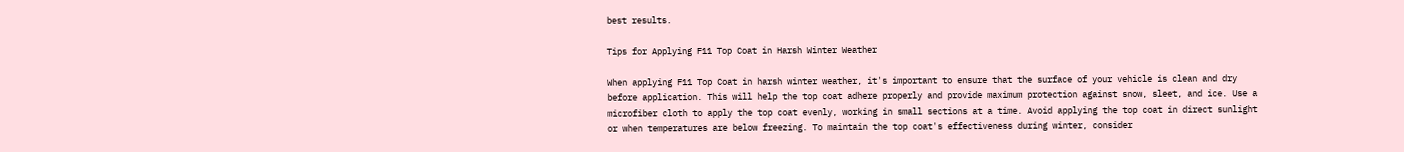best results.

Tips for Applying F11 Top Coat in Harsh Winter Weather

When applying F11 Top Coat in harsh winter weather, it's important to ensure that the surface of your vehicle is clean and dry before application. This will help the top coat adhere properly and provide maximum protection against snow, sleet, and ice. Use a microfiber cloth to apply the top coat evenly, working in small sections at a time. Avoid applying the top coat in direct sunlight or when temperatures are below freezing. To maintain the top coat's effectiveness during winter, consider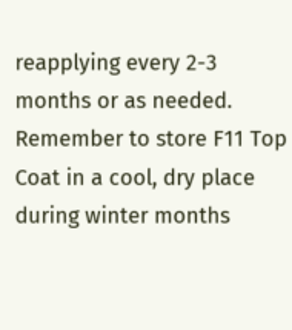reapplying every 2-3 months or as needed. Remember to store F11 Top Coat in a cool, dry place during winter months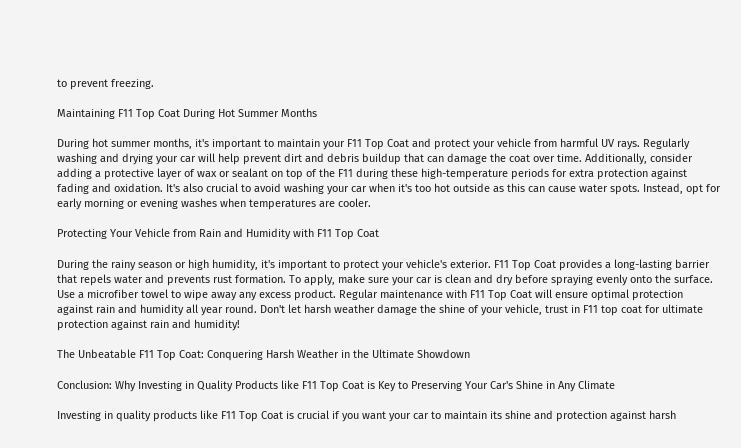to prevent freezing.

Maintaining F11 Top Coat During Hot Summer Months

During hot summer months, it's important to maintain your F11 Top Coat and protect your vehicle from harmful UV rays. Regularly washing and drying your car will help prevent dirt and debris buildup that can damage the coat over time. Additionally, consider adding a protective layer of wax or sealant on top of the F11 during these high-temperature periods for extra protection against fading and oxidation. It's also crucial to avoid washing your car when it's too hot outside as this can cause water spots. Instead, opt for early morning or evening washes when temperatures are cooler.

Protecting Your Vehicle from Rain and Humidity with F11 Top Coat

During the rainy season or high humidity, it's important to protect your vehicle's exterior. F11 Top Coat provides a long-lasting barrier that repels water and prevents rust formation. To apply, make sure your car is clean and dry before spraying evenly onto the surface. Use a microfiber towel to wipe away any excess product. Regular maintenance with F11 Top Coat will ensure optimal protection against rain and humidity all year round. Don't let harsh weather damage the shine of your vehicle, trust in F11 top coat for ultimate protection against rain and humidity!

The Unbeatable F11 Top Coat: Conquering Harsh Weather in the Ultimate Showdown

Conclusion: Why Investing in Quality Products like F11 Top Coat is Key to Preserving Your Car's Shine in Any Climate

Investing in quality products like F11 Top Coat is crucial if you want your car to maintain its shine and protection against harsh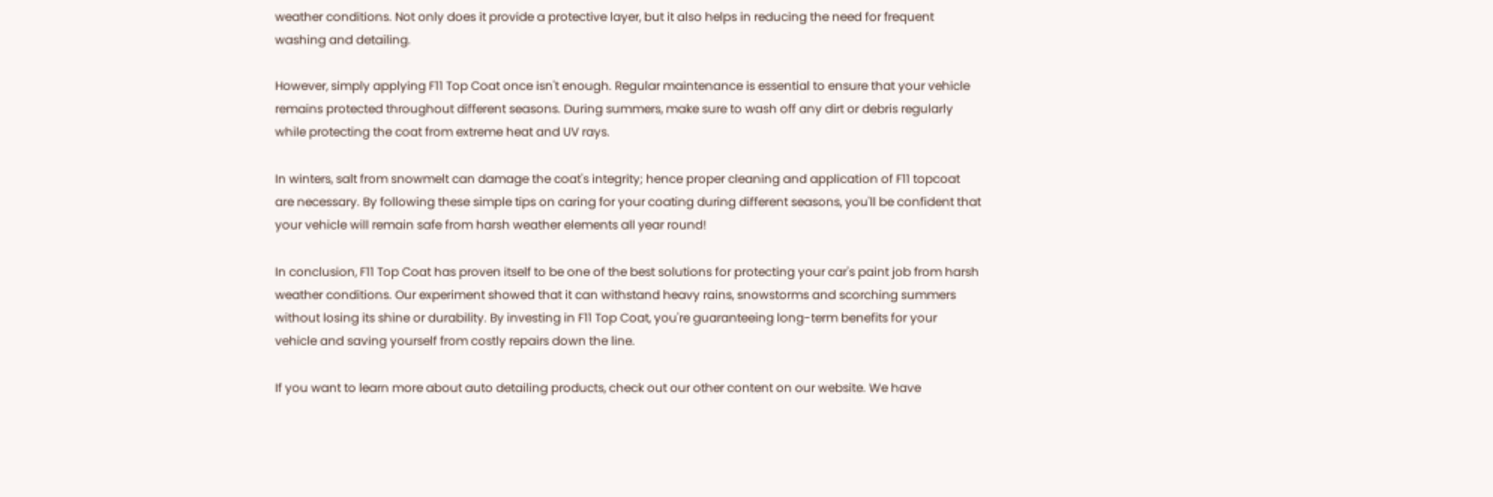weather conditions. Not only does it provide a protective layer, but it also helps in reducing the need for frequent washing and detailing.

However, simply applying F11 Top Coat once isn't enough. Regular maintenance is essential to ensure that your vehicle remains protected throughout different seasons. During summers, make sure to wash off any dirt or debris regularly while protecting the coat from extreme heat and UV rays.

In winters, salt from snowmelt can damage the coat's integrity; hence proper cleaning and application of F11 topcoat are necessary. By following these simple tips on caring for your coating during different seasons, you'll be confident that your vehicle will remain safe from harsh weather elements all year round!

In conclusion, F11 Top Coat has proven itself to be one of the best solutions for protecting your car's paint job from harsh weather conditions. Our experiment showed that it can withstand heavy rains, snowstorms and scorching summers without losing its shine or durability. By investing in F11 Top Coat, you're guaranteeing long-term benefits for your vehicle and saving yourself from costly repairs down the line.

If you want to learn more about auto detailing products, check out our other content on our website. We have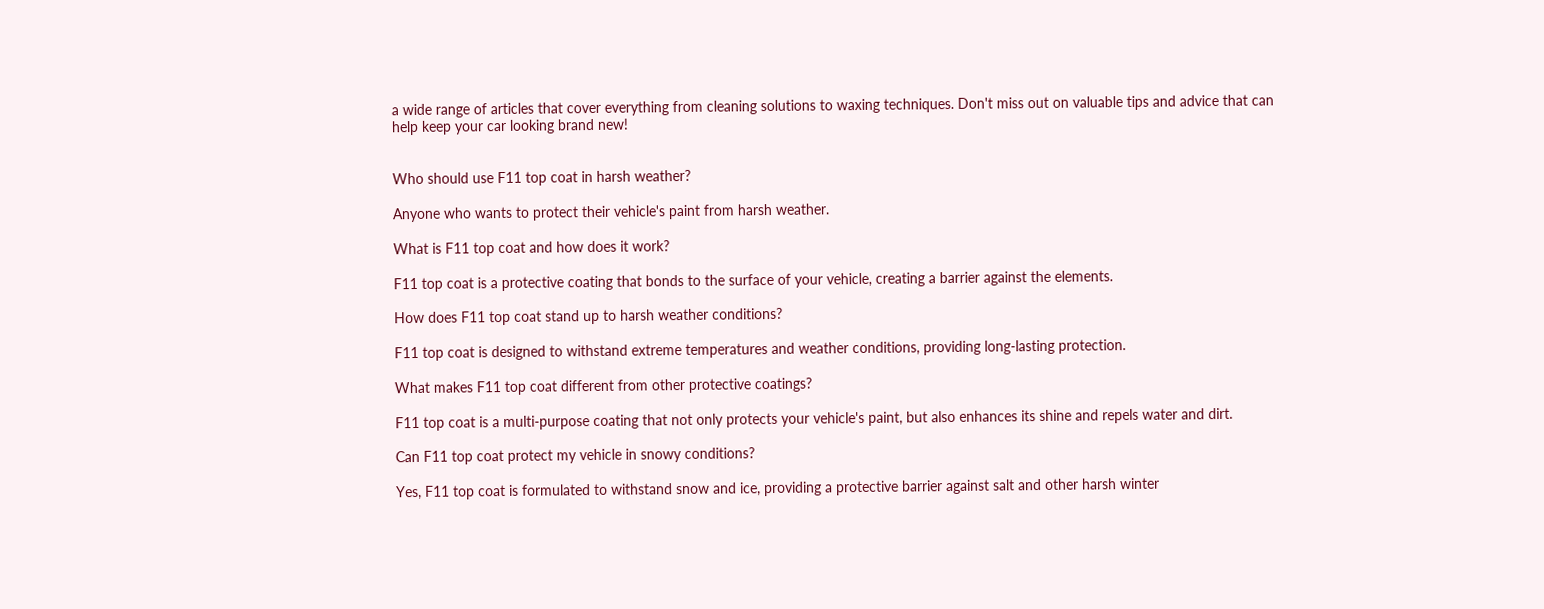a wide range of articles that cover everything from cleaning solutions to waxing techniques. Don't miss out on valuable tips and advice that can help keep your car looking brand new!


Who should use F11 top coat in harsh weather?

Anyone who wants to protect their vehicle's paint from harsh weather.

What is F11 top coat and how does it work?

F11 top coat is a protective coating that bonds to the surface of your vehicle, creating a barrier against the elements.

How does F11 top coat stand up to harsh weather conditions?

F11 top coat is designed to withstand extreme temperatures and weather conditions, providing long-lasting protection.

What makes F11 top coat different from other protective coatings?

F11 top coat is a multi-purpose coating that not only protects your vehicle's paint, but also enhances its shine and repels water and dirt.

Can F11 top coat protect my vehicle in snowy conditions?

Yes, F11 top coat is formulated to withstand snow and ice, providing a protective barrier against salt and other harsh winter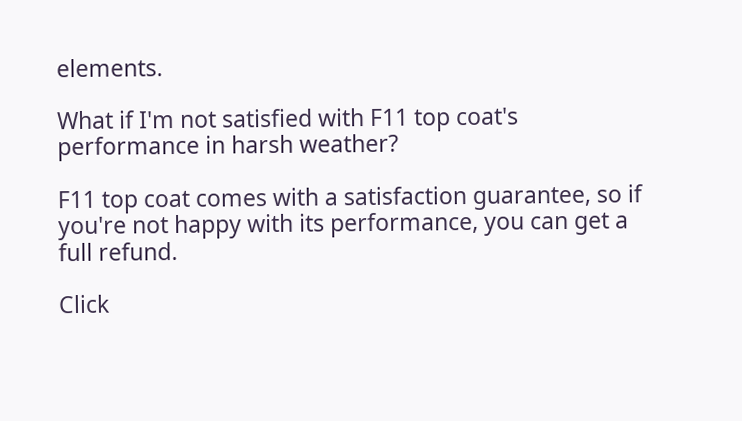elements.

What if I'm not satisfied with F11 top coat's performance in harsh weather?

F11 top coat comes with a satisfaction guarantee, so if you're not happy with its performance, you can get a full refund.

Click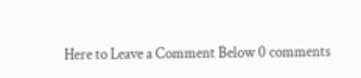Here to Leave a Comment Below 0 comments